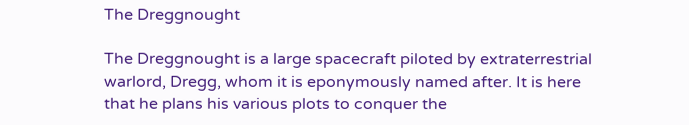The Dreggnought

The Dreggnought is a large spacecraft piloted by extraterrestrial  warlord, Dregg, whom it is eponymously named after. It is here that he plans his various plots to conquer the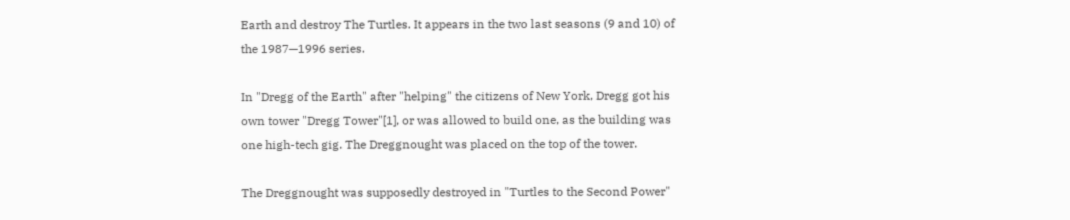Earth and destroy The Turtles. It appears in the two last seasons (9 and 10) of the 1987—1996 series.

In "Dregg of the Earth" after "helping" the citizens of New York, Dregg got his own tower "Dregg Tower"[1], or was allowed to build one, as the building was one high-tech gig. The Dreggnought was placed on the top of the tower.

The Dreggnought was supposedly destroyed in "Turtles to the Second Power"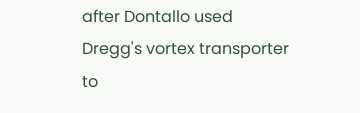after Dontallo used Dregg's vortex transporter to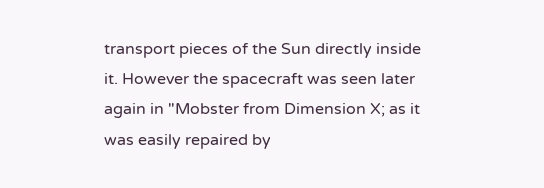transport pieces of the Sun directly inside it. However the spacecraft was seen later again in "Mobster from Dimension X; as it was easily repaired by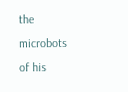the microbots of his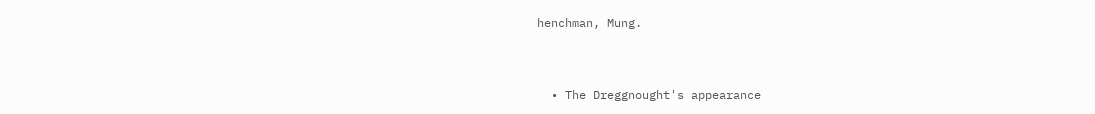henchman, Mung.


  • The Dreggnought's appearance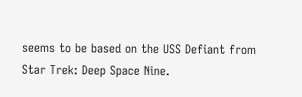seems to be based on the USS Defiant from Star Trek: Deep Space Nine.